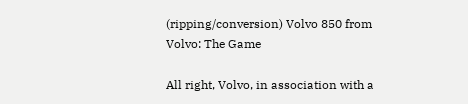(ripping/conversion) Volvo 850 from Volvo: The Game

All right, Volvo, in association with a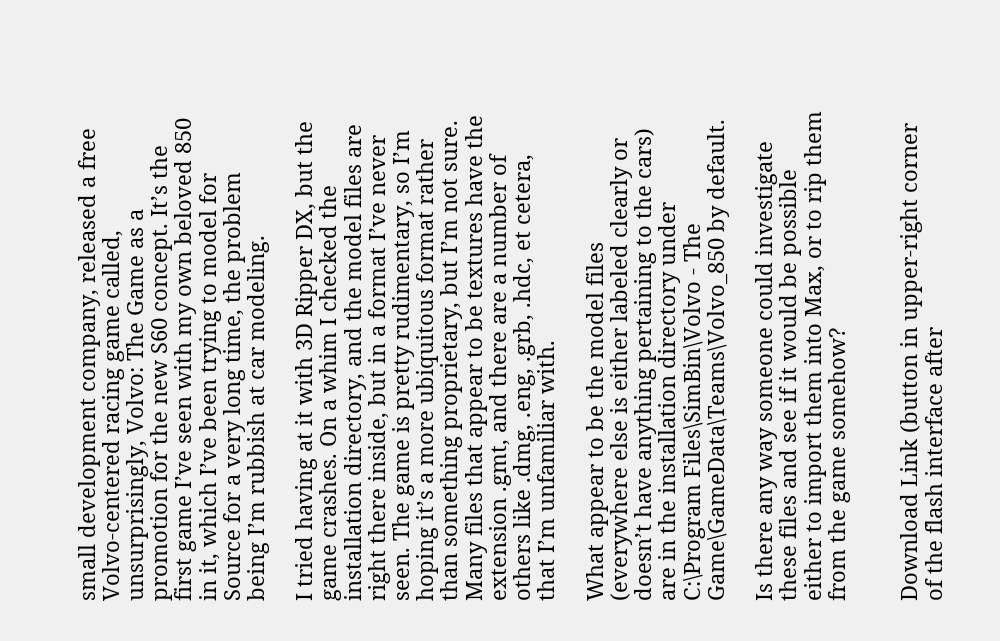small development company, released a free Volvo-centered racing game called, unsurprisingly, Volvo: The Game as a promotion for the new S60 concept. It’s the first game I’ve seen with my own beloved 850 in it, which I’ve been trying to model for Source for a very long time, the problem being I’m rubbish at car modeling.

I tried having at it with 3D Ripper DX, but the game crashes. On a whim I checked the installation directory, and the model files are right there inside, but in a format I’ve never seen. The game is pretty rudimentary, so I’m hoping it’s a more ubiquitous format rather than something proprietary, but I’m not sure. Many files that appear to be textures have the extension .gmt, and there are a number of others like .dmg, .eng, .grb, .hdc, et cetera, that I’m unfamiliar with.

What appear to be the model files (everywhere else is either labeled clearly or doesn’t have anything pertaining to the cars) are in the installation directory under C:\Program Files\SimBin\Volvo - The Game\GameData\Teams\Volvo_850 by default.

Is there any way someone could investigate these files and see if it would be possible either to import them into Max, or to rip them from the game somehow?


Download Link (button in upper-right corner of the flash interface after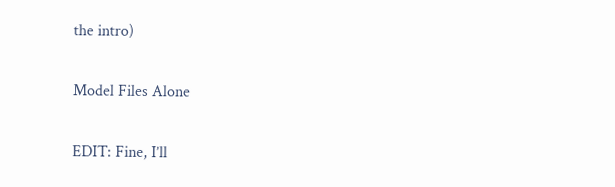the intro)

Model Files Alone

EDIT: Fine, I’ll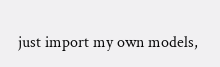just import my own models,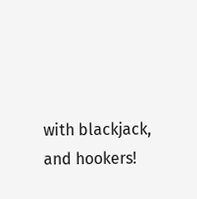with blackjack, and hookers!